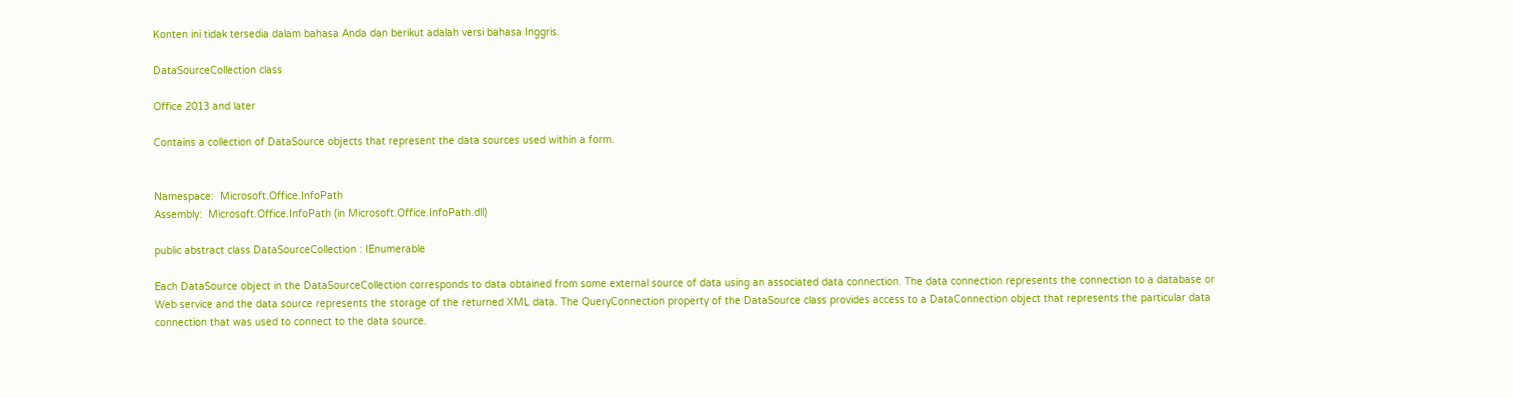Konten ini tidak tersedia dalam bahasa Anda dan berikut adalah versi bahasa Inggris.

DataSourceCollection class

Office 2013 and later

Contains a collection of DataSource objects that represent the data sources used within a form.


Namespace:  Microsoft.Office.InfoPath
Assembly:  Microsoft.Office.InfoPath (in Microsoft.Office.InfoPath.dll)

public abstract class DataSourceCollection : IEnumerable

Each DataSource object in the DataSourceCollection corresponds to data obtained from some external source of data using an associated data connection. The data connection represents the connection to a database or Web service and the data source represents the storage of the returned XML data. The QueryConnection property of the DataSource class provides access to a DataConnection object that represents the particular data connection that was used to connect to the data source.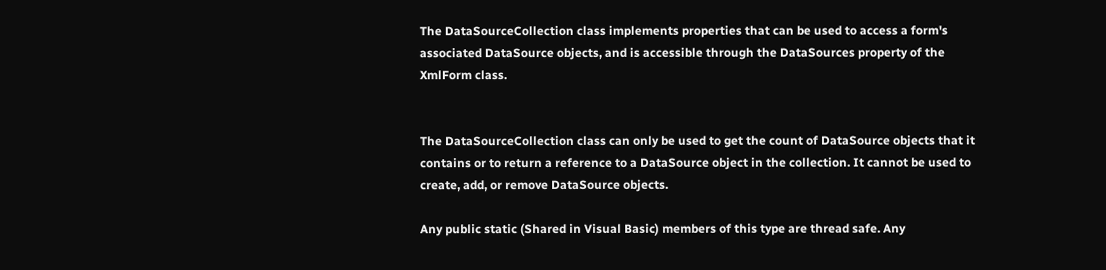The DataSourceCollection class implements properties that can be used to access a form's associated DataSource objects, and is accessible through the DataSources property of the XmlForm class.


The DataSourceCollection class can only be used to get the count of DataSource objects that it contains or to return a reference to a DataSource object in the collection. It cannot be used to create, add, or remove DataSource objects.

Any public static (Shared in Visual Basic) members of this type are thread safe. Any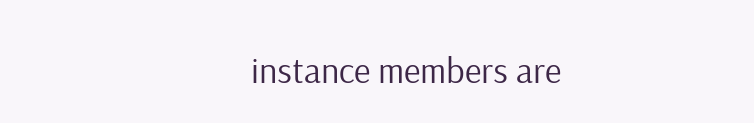instance members are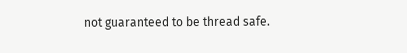not guaranteed to be thread safe.